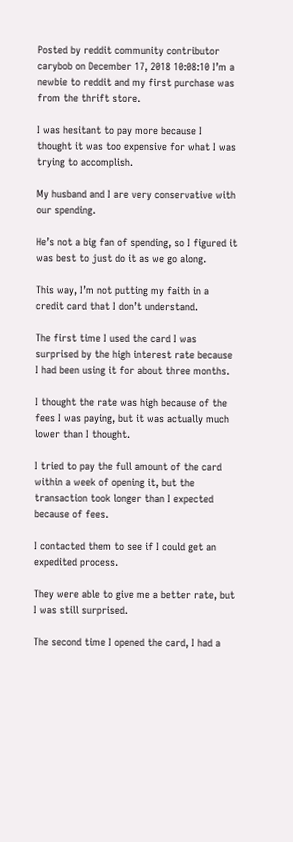Posted by reddit community contributor carybob on December 17, 2018 10:08:10 I’m a newbie to reddit and my first purchase was from the thrift store.

I was hesitant to pay more because I thought it was too expensive for what I was trying to accomplish.

My husband and I are very conservative with our spending.

He’s not a big fan of spending, so I figured it was best to just do it as we go along.

This way, I’m not putting my faith in a credit card that I don’t understand.

The first time I used the card I was surprised by the high interest rate because I had been using it for about three months.

I thought the rate was high because of the fees I was paying, but it was actually much lower than I thought.

I tried to pay the full amount of the card within a week of opening it, but the transaction took longer than I expected because of fees.

I contacted them to see if I could get an expedited process.

They were able to give me a better rate, but I was still surprised.

The second time I opened the card, I had a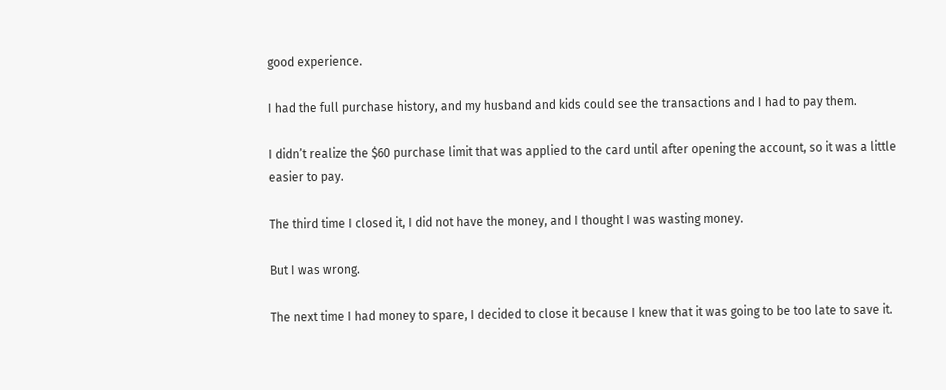good experience.

I had the full purchase history, and my husband and kids could see the transactions and I had to pay them.

I didn’t realize the $60 purchase limit that was applied to the card until after opening the account, so it was a little easier to pay.

The third time I closed it, I did not have the money, and I thought I was wasting money.

But I was wrong.

The next time I had money to spare, I decided to close it because I knew that it was going to be too late to save it.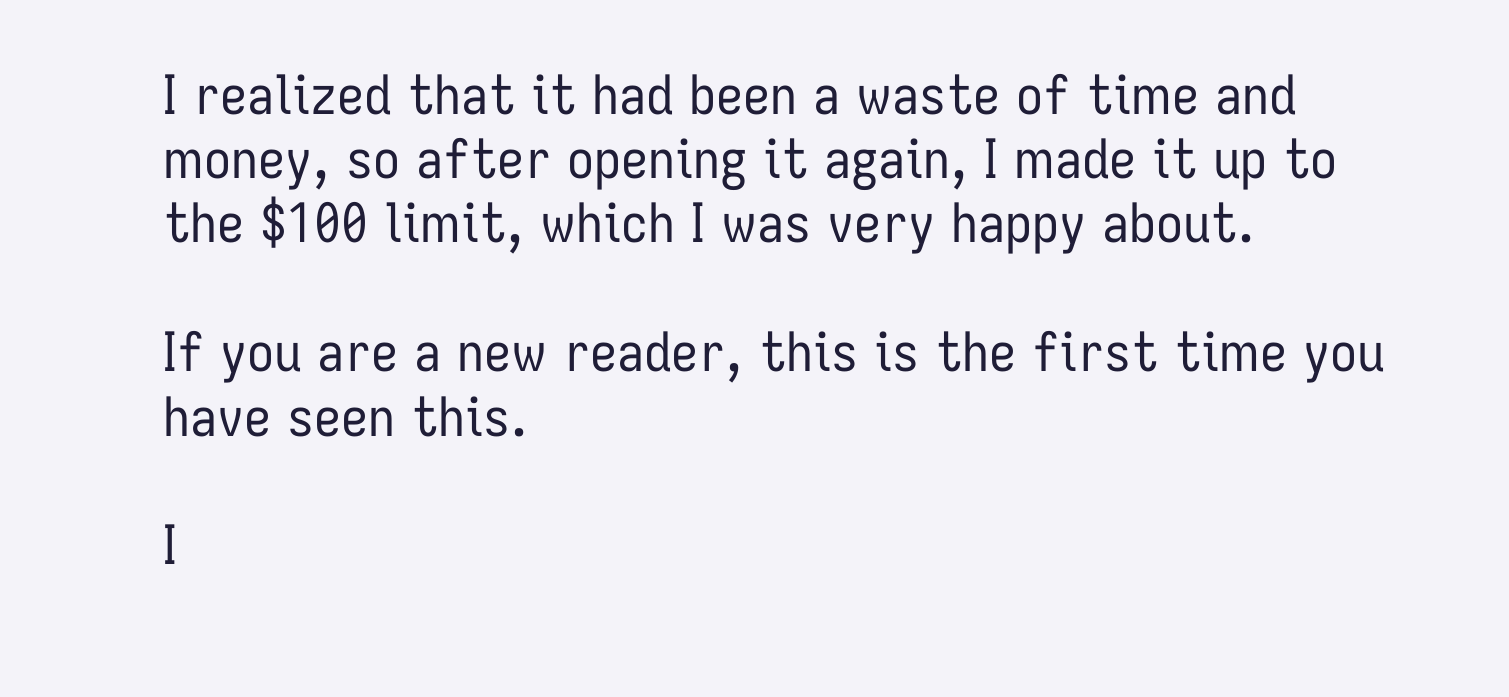I realized that it had been a waste of time and money, so after opening it again, I made it up to the $100 limit, which I was very happy about.

If you are a new reader, this is the first time you have seen this.

I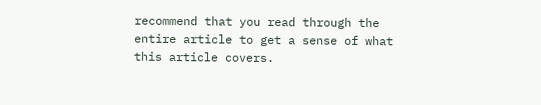recommend that you read through the entire article to get a sense of what this article covers.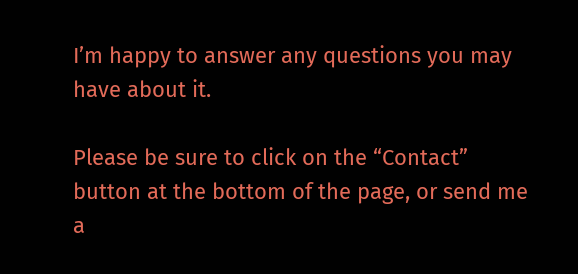I’m happy to answer any questions you may have about it.

Please be sure to click on the “Contact” button at the bottom of the page, or send me a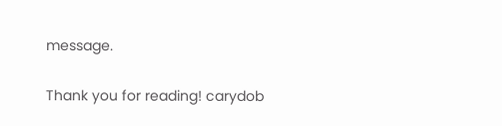message.

Thank you for reading! carydob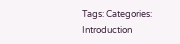Tags: Categories: Introduction